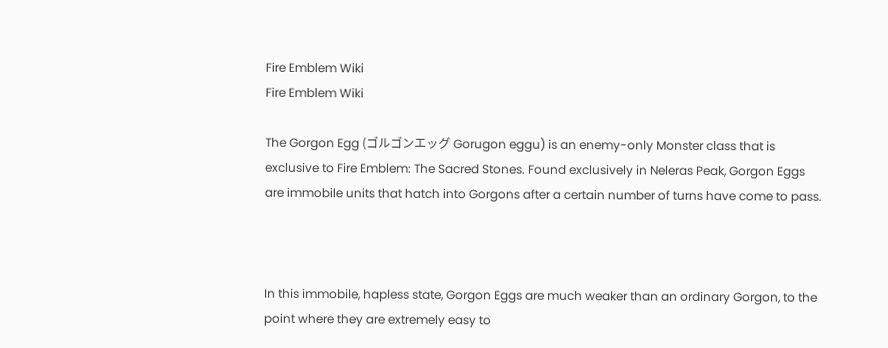Fire Emblem Wiki
Fire Emblem Wiki

The Gorgon Egg (ゴルゴンエッグ Gorugon eggu) is an enemy-only Monster class that is exclusive to Fire Emblem: The Sacred Stones. Found exclusively in Neleras Peak, Gorgon Eggs are immobile units that hatch into Gorgons after a certain number of turns have come to pass.



In this immobile, hapless state, Gorgon Eggs are much weaker than an ordinary Gorgon, to the point where they are extremely easy to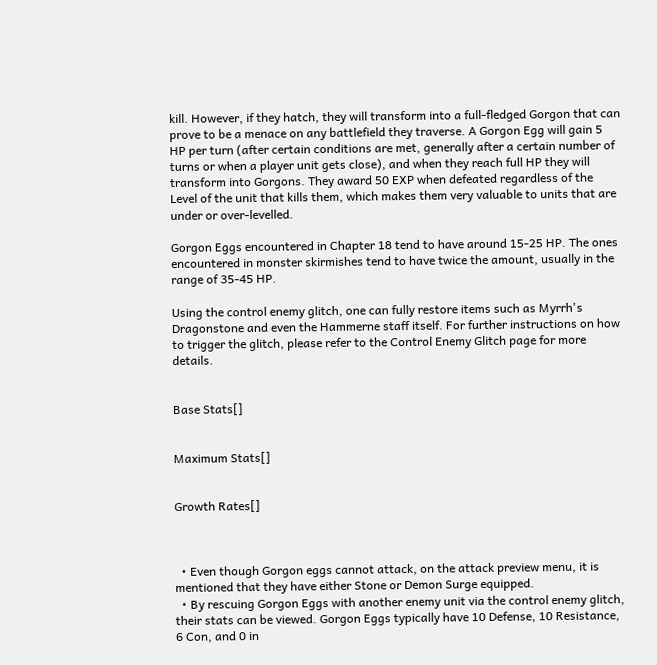kill. However, if they hatch, they will transform into a full-fledged Gorgon that can prove to be a menace on any battlefield they traverse. A Gorgon Egg will gain 5 HP per turn (after certain conditions are met, generally after a certain number of turns or when a player unit gets close), and when they reach full HP they will transform into Gorgons. They award 50 EXP when defeated regardless of the Level of the unit that kills them, which makes them very valuable to units that are under or over-levelled.

Gorgon Eggs encountered in Chapter 18 tend to have around 15-25 HP. The ones encountered in monster skirmishes tend to have twice the amount, usually in the range of 35-45 HP.

Using the control enemy glitch, one can fully restore items such as Myrrh's Dragonstone and even the Hammerne staff itself. For further instructions on how to trigger the glitch, please refer to the Control Enemy Glitch page for more details.


Base Stats[]


Maximum Stats[]


Growth Rates[]



  • Even though Gorgon eggs cannot attack, on the attack preview menu, it is mentioned that they have either Stone or Demon Surge equipped.
  • By rescuing Gorgon Eggs with another enemy unit via the control enemy glitch, their stats can be viewed. Gorgon Eggs typically have 10 Defense, 10 Resistance, 6 Con, and 0 in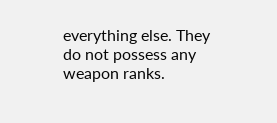everything else. They do not possess any weapon ranks.